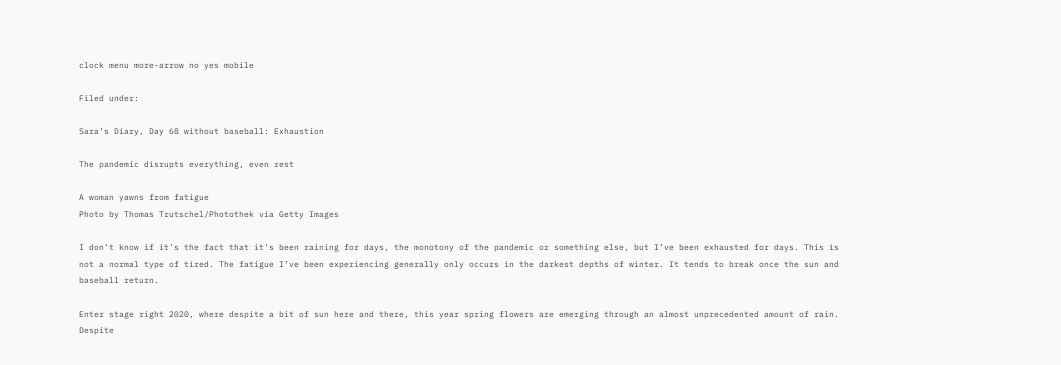clock menu more-arrow no yes mobile

Filed under:

Sara’s Diary, Day 68 without baseball: Exhaustion

The pandemic disrupts everything, even rest

A woman yawns from fatigue
Photo by Thomas Trutschel/Photothek via Getty Images

I don’t know if it’s the fact that it’s been raining for days, the monotony of the pandemic or something else, but I’ve been exhausted for days. This is not a normal type of tired. The fatigue I’ve been experiencing generally only occurs in the darkest depths of winter. It tends to break once the sun and baseball return.

Enter stage right 2020, where despite a bit of sun here and there, this year spring flowers are emerging through an almost unprecedented amount of rain. Despite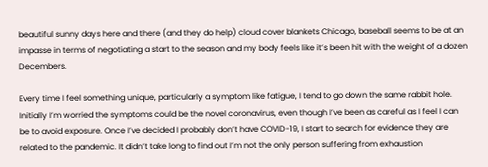beautiful sunny days here and there (and they do help) cloud cover blankets Chicago, baseball seems to be at an impasse in terms of negotiating a start to the season and my body feels like it’s been hit with the weight of a dozen Decembers.

Every time I feel something unique, particularly a symptom like fatigue, I tend to go down the same rabbit hole. Initially I’m worried the symptoms could be the novel coronavirus, even though I’ve been as careful as I feel I can be to avoid exposure. Once I’ve decided I probably don’t have COVID-19, I start to search for evidence they are related to the pandemic. It didn’t take long to find out I’m not the only person suffering from exhaustion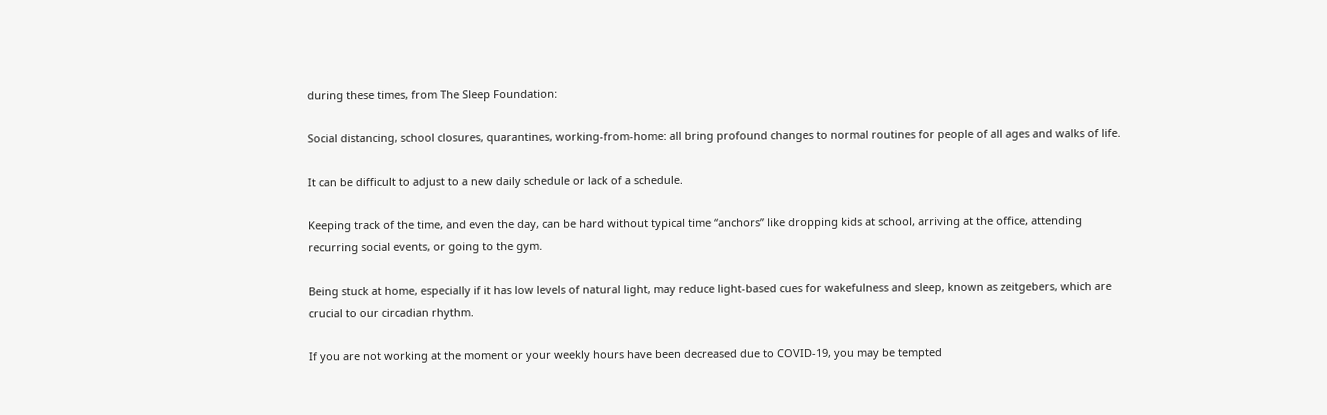during these times, from The Sleep Foundation:

Social distancing, school closures, quarantines, working-from-home: all bring profound changes to normal routines for people of all ages and walks of life.

It can be difficult to adjust to a new daily schedule or lack of a schedule.

Keeping track of the time, and even the day, can be hard without typical time “anchors” like dropping kids at school, arriving at the office, attending recurring social events, or going to the gym.

Being stuck at home, especially if it has low levels of natural light, may reduce light-based cues for wakefulness and sleep, known as zeitgebers, which are crucial to our circadian rhythm.

If you are not working at the moment or your weekly hours have been decreased due to COVID-19, you may be tempted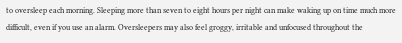to oversleep each morning. Sleeping more than seven to eight hours per night can make waking up on time much more difficult, even if you use an alarm. Oversleepers may also feel groggy, irritable and unfocused throughout the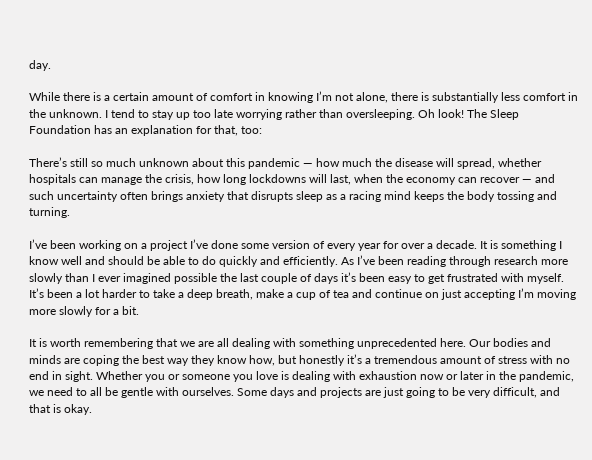day.

While there is a certain amount of comfort in knowing I’m not alone, there is substantially less comfort in the unknown. I tend to stay up too late worrying rather than oversleeping. Oh look! The Sleep Foundation has an explanation for that, too:

There’s still so much unknown about this pandemic — how much the disease will spread, whether hospitals can manage the crisis, how long lockdowns will last, when the economy can recover — and such uncertainty often brings anxiety that disrupts sleep as a racing mind keeps the body tossing and turning.

I’ve been working on a project I’ve done some version of every year for over a decade. It is something I know well and should be able to do quickly and efficiently. As I’ve been reading through research more slowly than I ever imagined possible the last couple of days it’s been easy to get frustrated with myself. It’s been a lot harder to take a deep breath, make a cup of tea and continue on just accepting I’m moving more slowly for a bit.

It is worth remembering that we are all dealing with something unprecedented here. Our bodies and minds are coping the best way they know how, but honestly it’s a tremendous amount of stress with no end in sight. Whether you or someone you love is dealing with exhaustion now or later in the pandemic, we need to all be gentle with ourselves. Some days and projects are just going to be very difficult, and that is okay.